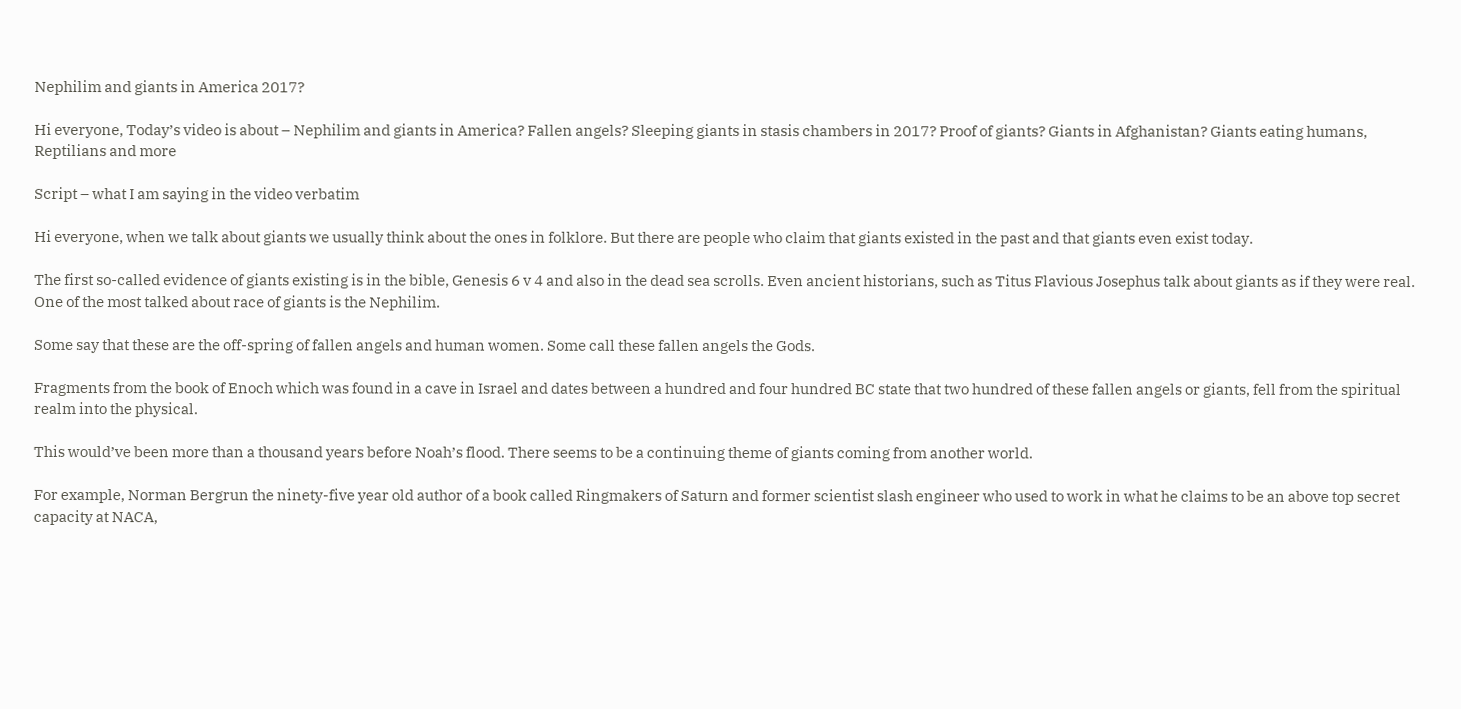Nephilim and giants in America 2017?

Hi everyone, Today’s video is about – Nephilim and giants in America? Fallen angels? Sleeping giants in stasis chambers in 2017? Proof of giants? Giants in Afghanistan? Giants eating humans, Reptilians and more

Script – what I am saying in the video verbatim

Hi everyone, when we talk about giants we usually think about the ones in folklore. But there are people who claim that giants existed in the past and that giants even exist today.

The first so-called evidence of giants existing is in the bible, Genesis 6 v 4 and also in the dead sea scrolls. Even ancient historians, such as Titus Flavious Josephus talk about giants as if they were real. One of the most talked about race of giants is the Nephilim.

Some say that these are the off-spring of fallen angels and human women. Some call these fallen angels the Gods.

Fragments from the book of Enoch which was found in a cave in Israel and dates between a hundred and four hundred BC state that two hundred of these fallen angels or giants, fell from the spiritual realm into the physical.

This would’ve been more than a thousand years before Noah’s flood. There seems to be a continuing theme of giants coming from another world.

For example, Norman Bergrun the ninety-five year old author of a book called Ringmakers of Saturn and former scientist slash engineer who used to work in what he claims to be an above top secret capacity at NACA,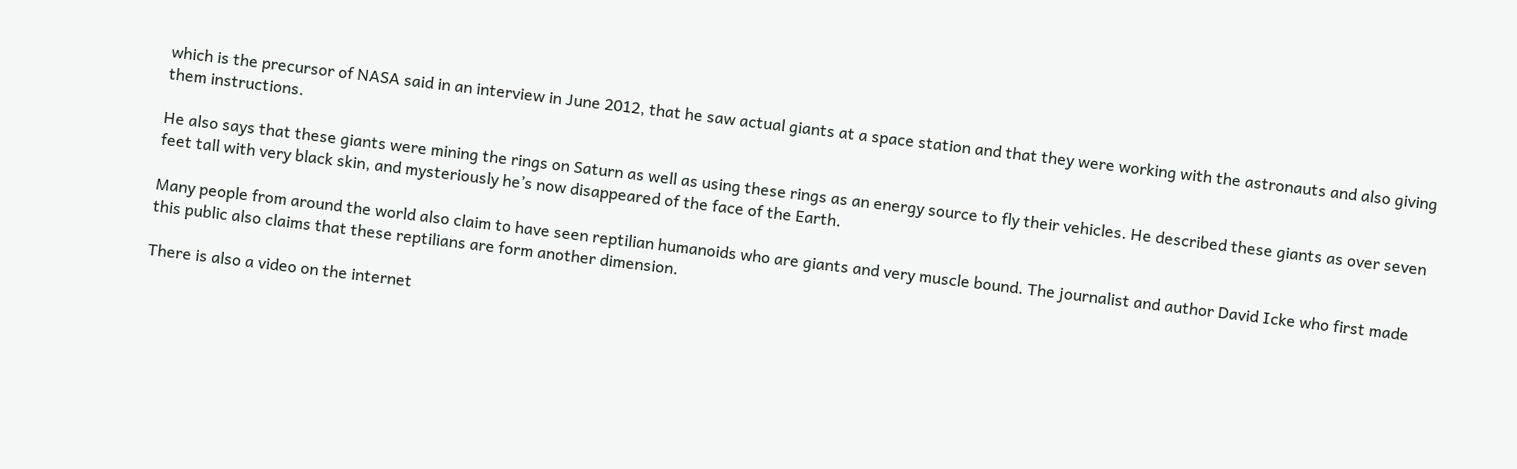which is the precursor of NASA said in an interview in June 2012, that he saw actual giants at a space station and that they were working with the astronauts and also giving them instructions.

He also says that these giants were mining the rings on Saturn as well as using these rings as an energy source to fly their vehicles. He described these giants as over seven feet tall with very black skin, and mysteriously he’s now disappeared of the face of the Earth.

Many people from around the world also claim to have seen reptilian humanoids who are giants and very muscle bound. The journalist and author David Icke who first made this public also claims that these reptilians are form another dimension.

There is also a video on the internet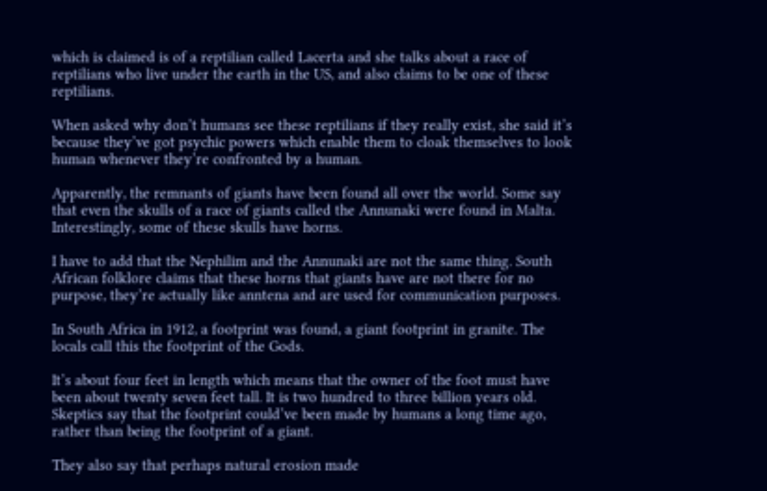which is claimed is of a reptilian called Lacerta and she talks about a race of reptilians who live under the earth in the US, and also claims to be one of these reptilians.

When asked why don’t humans see these reptilians if they really exist, she said it’s because they’ve got psychic powers which enable them to cloak themselves to look human whenever they’re confronted by a human.

Apparently, the remnants of giants have been found all over the world. Some say that even the skulls of a race of giants called the Annunaki were found in Malta. Interestingly, some of these skulls have horns.

I have to add that the Nephilim and the Annunaki are not the same thing. South African folklore claims that these horns that giants have are not there for no purpose, they’re actually like anntena and are used for communication purposes.

In South Africa in 1912, a footprint was found, a giant footprint in granite. The locals call this the footprint of the Gods.

It’s about four feet in length which means that the owner of the foot must have been about twenty seven feet tall. It is two hundred to three billion years old. Skeptics say that the footprint could’ve been made by humans a long time ago, rather than being the footprint of a giant.

They also say that perhaps natural erosion made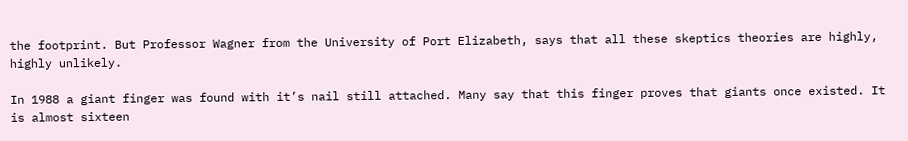the footprint. But Professor Wagner from the University of Port Elizabeth, says that all these skeptics theories are highly, highly unlikely.

In 1988 a giant finger was found with it’s nail still attached. Many say that this finger proves that giants once existed. It is almost sixteen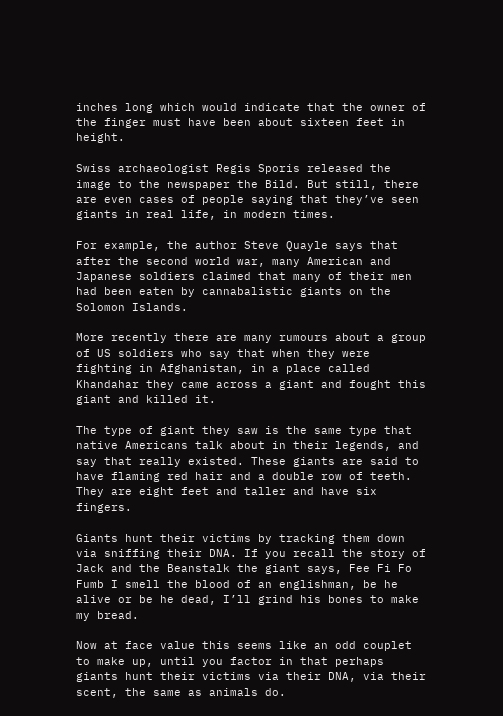inches long which would indicate that the owner of the finger must have been about sixteen feet in height.

Swiss archaeologist Regis Sporis released the image to the newspaper the Bild. But still, there are even cases of people saying that they’ve seen giants in real life, in modern times.

For example, the author Steve Quayle says that after the second world war, many American and Japanese soldiers claimed that many of their men had been eaten by cannabalistic giants on the Solomon Islands.

More recently there are many rumours about a group of US soldiers who say that when they were fighting in Afghanistan, in a place called Khandahar they came across a giant and fought this giant and killed it.

The type of giant they saw is the same type that native Americans talk about in their legends, and say that really existed. These giants are said to have flaming red hair and a double row of teeth. They are eight feet and taller and have six fingers.

Giants hunt their victims by tracking them down via sniffing their DNA. If you recall the story of Jack and the Beanstalk the giant says, Fee Fi Fo Fumb I smell the blood of an englishman, be he alive or be he dead, I’ll grind his bones to make my bread.

Now at face value this seems like an odd couplet to make up, until you factor in that perhaps giants hunt their victims via their DNA, via their scent, the same as animals do.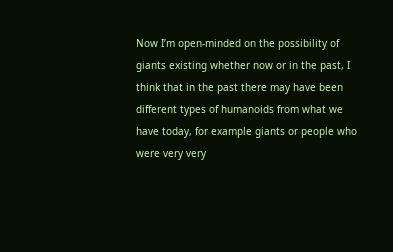Now I’m open-minded on the possibility of giants existing whether now or in the past, I think that in the past there may have been different types of humanoids from what we have today, for example giants or people who were very very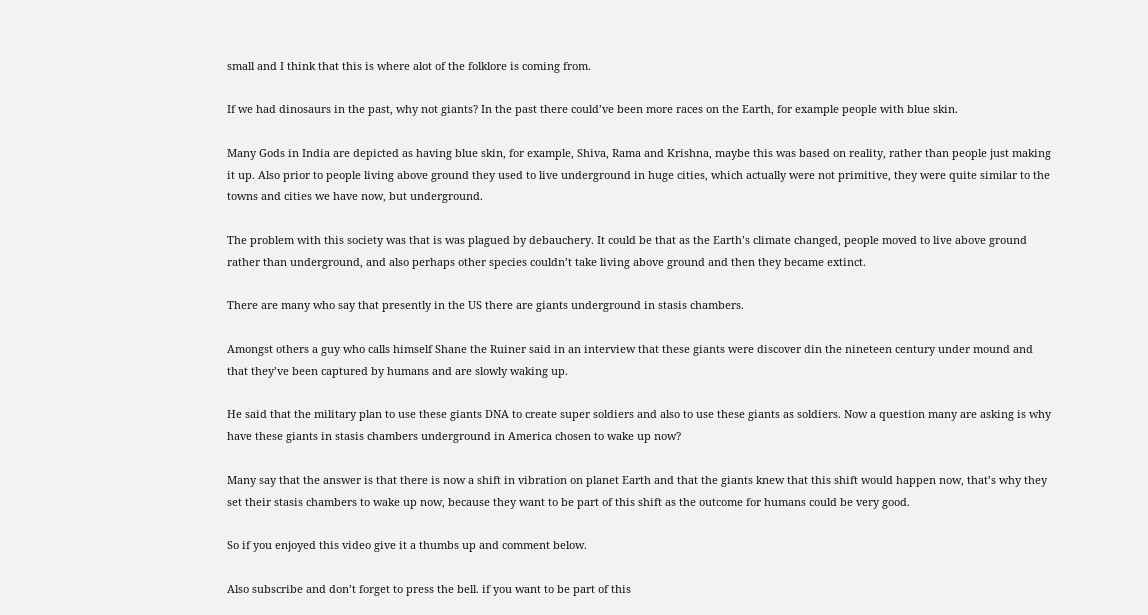small and I think that this is where alot of the folklore is coming from.

If we had dinosaurs in the past, why not giants? In the past there could’ve been more races on the Earth, for example people with blue skin.

Many Gods in India are depicted as having blue skin, for example, Shiva, Rama and Krishna, maybe this was based on reality, rather than people just making it up. Also prior to people living above ground they used to live underground in huge cities, which actually were not primitive, they were quite similar to the towns and cities we have now, but underground.

The problem with this society was that is was plagued by debauchery. It could be that as the Earth’s climate changed, people moved to live above ground rather than underground, and also perhaps other species couldn’t take living above ground and then they became extinct.

There are many who say that presently in the US there are giants underground in stasis chambers.

Amongst others a guy who calls himself Shane the Ruiner said in an interview that these giants were discover din the nineteen century under mound and that they’ve been captured by humans and are slowly waking up.

He said that the military plan to use these giants DNA to create super soldiers and also to use these giants as soldiers. Now a question many are asking is why have these giants in stasis chambers underground in America chosen to wake up now?

Many say that the answer is that there is now a shift in vibration on planet Earth and that the giants knew that this shift would happen now, that’s why they set their stasis chambers to wake up now, because they want to be part of this shift as the outcome for humans could be very good.

So if you enjoyed this video give it a thumbs up and comment below.

Also subscribe and don’t forget to press the bell. if you want to be part of this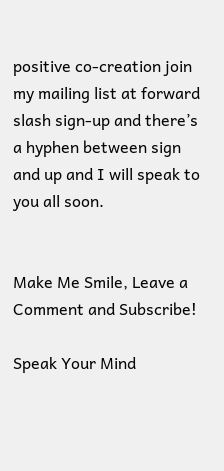positive co-creation join my mailing list at forward slash sign-up and there’s a hyphen between sign and up and I will speak to you all soon.


Make Me Smile, Leave a Comment and Subscribe!

Speak Your Mind